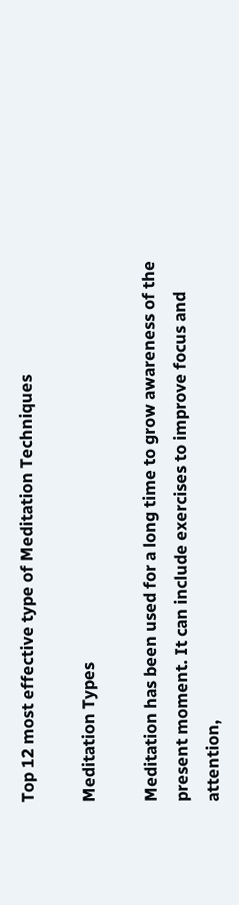Top 12 most effective type of Meditation Techniques

Meditation Types

Meditation has been used for a long time to grow awareness of the present moment. It can include exercises to improve focus and attention,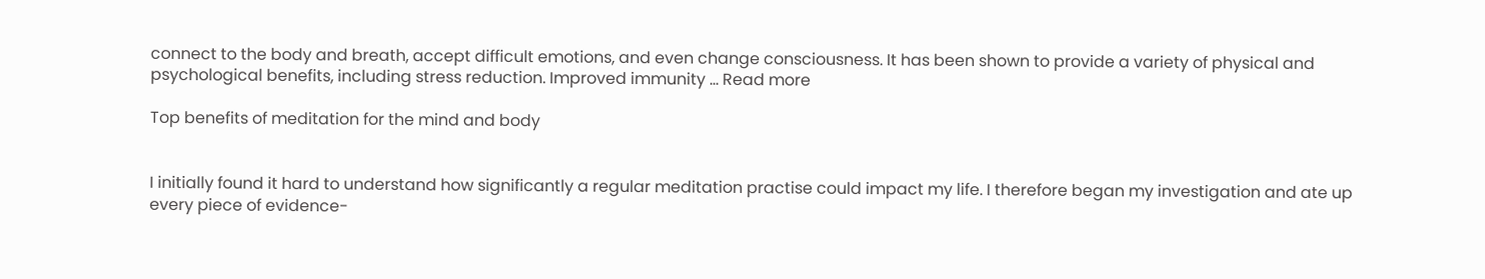connect to the body and breath, accept difficult emotions, and even change consciousness. It has been shown to provide a variety of physical and psychological benefits, including stress reduction. Improved immunity … Read more

Top benefits of meditation for the mind and body


I initially found it hard to understand how significantly a regular meditation practise could impact my life. I therefore began my investigation and ate up every piece of evidence-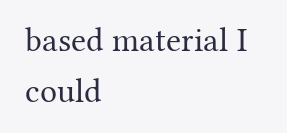based material I could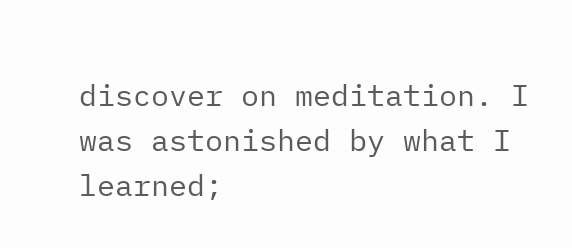discover on meditation. I was astonished by what I learned;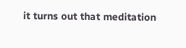it turns out that meditation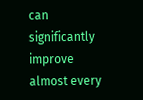can significantly improve almost every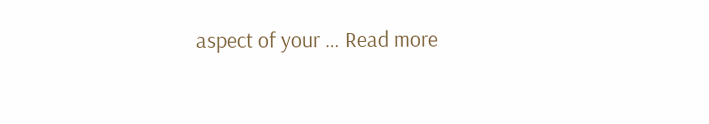aspect of your … Read more